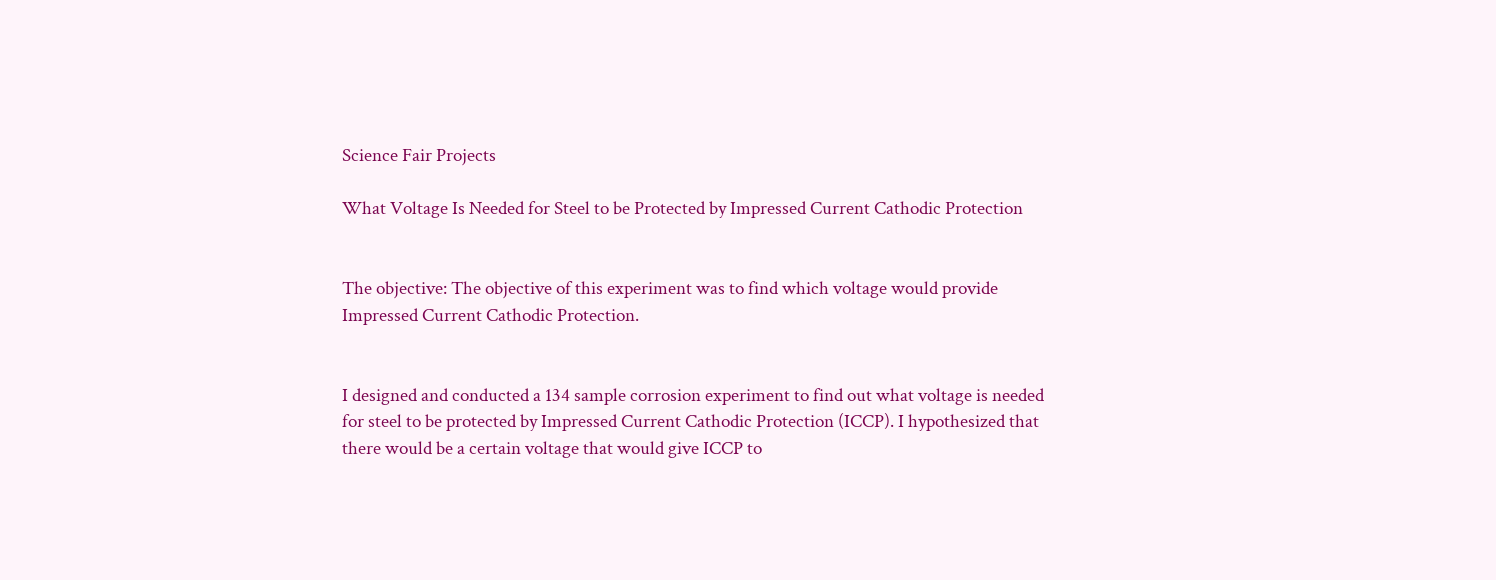Science Fair Projects

What Voltage Is Needed for Steel to be Protected by Impressed Current Cathodic Protection


The objective: The objective of this experiment was to find which voltage would provide Impressed Current Cathodic Protection.


I designed and conducted a 134 sample corrosion experiment to find out what voltage is needed for steel to be protected by Impressed Current Cathodic Protection (ICCP). I hypothesized that there would be a certain voltage that would give ICCP to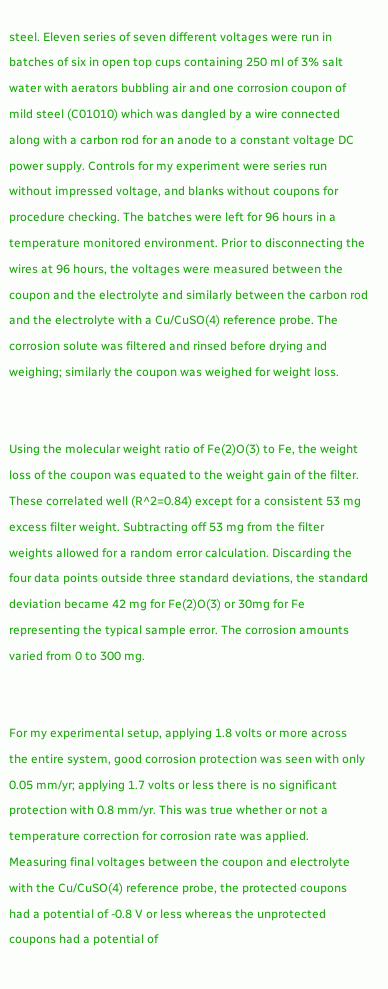steel. Eleven series of seven different voltages were run in batches of six in open top cups containing 250 ml of 3% salt water with aerators bubbling air and one corrosion coupon of mild steel (C01010) which was dangled by a wire connected along with a carbon rod for an anode to a constant voltage DC power supply. Controls for my experiment were series run without impressed voltage, and blanks without coupons for procedure checking. The batches were left for 96 hours in a temperature monitored environment. Prior to disconnecting the wires at 96 hours, the voltages were measured between the coupon and the electrolyte and similarly between the carbon rod and the electrolyte with a Cu/CuSO(4) reference probe. The corrosion solute was filtered and rinsed before drying and weighing; similarly the coupon was weighed for weight loss.


Using the molecular weight ratio of Fe(2)O(3) to Fe, the weight loss of the coupon was equated to the weight gain of the filter. These correlated well (R^2=0.84) except for a consistent 53 mg excess filter weight. Subtracting off 53 mg from the filter weights allowed for a random error calculation. Discarding the four data points outside three standard deviations, the standard deviation became 42 mg for Fe(2)O(3) or 30mg for Fe representing the typical sample error. The corrosion amounts varied from 0 to 300 mg.


For my experimental setup, applying 1.8 volts or more across the entire system, good corrosion protection was seen with only 0.05 mm/yr; applying 1.7 volts or less there is no significant protection with 0.8 mm/yr. This was true whether or not a temperature correction for corrosion rate was applied. Measuring final voltages between the coupon and electrolyte with the Cu/CuSO(4) reference probe, the protected coupons had a potential of -0.8 V or less whereas the unprotected coupons had a potential of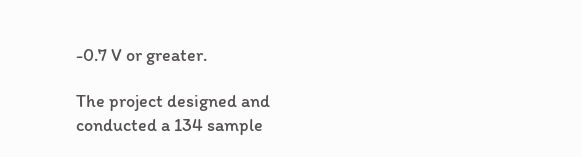-0.7 V or greater.

The project designed and conducted a 134 sample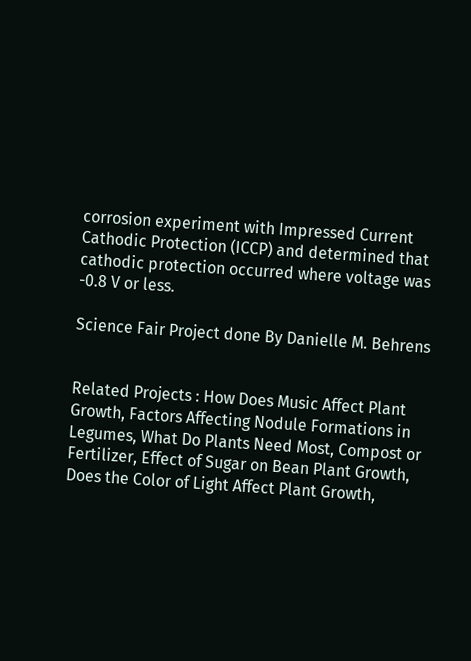corrosion experiment with Impressed Current Cathodic Protection (ICCP) and determined that cathodic protection occurred where voltage was -0.8 V or less.

Science Fair Project done By Danielle M. Behrens


Related Projects : How Does Music Affect Plant Growth, Factors Affecting Nodule Formations in Legumes, What Do Plants Need Most, Compost or Fertilizer, Effect of Sugar on Bean Plant Growth, Does the Color of Light Affect Plant Growth,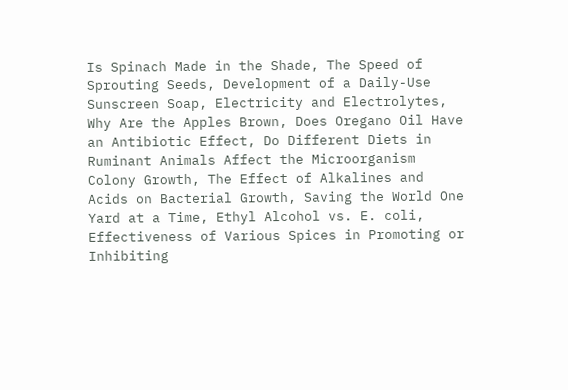Is Spinach Made in the Shade, The Speed of Sprouting Seeds, Development of a Daily-Use Sunscreen Soap, Electricity and Electrolytes, Why Are the Apples Brown, Does Oregano Oil Have an Antibiotic Effect, Do Different Diets in Ruminant Animals Affect the Microorganism Colony Growth, The Effect of Alkalines and Acids on Bacterial Growth, Saving the World One Yard at a Time, Ethyl Alcohol vs. E. coli, Effectiveness of Various Spices in Promoting or Inhibiting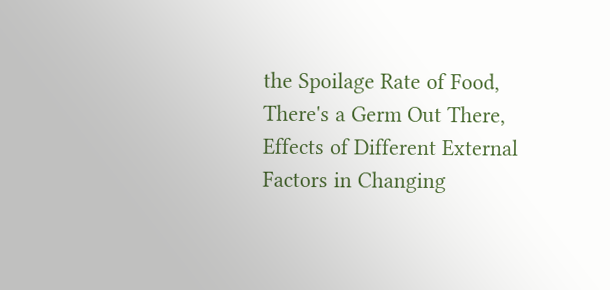the Spoilage Rate of Food, There's a Germ Out There, Effects of Different External Factors in Changing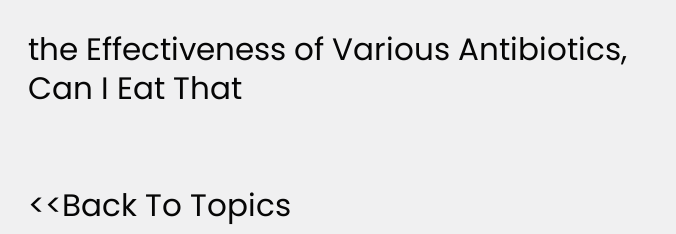the Effectiveness of Various Antibiotics, Can I Eat That


<<Back To Topics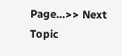Page...>> Next Topic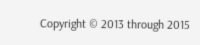Copyright © 2013 through 2015